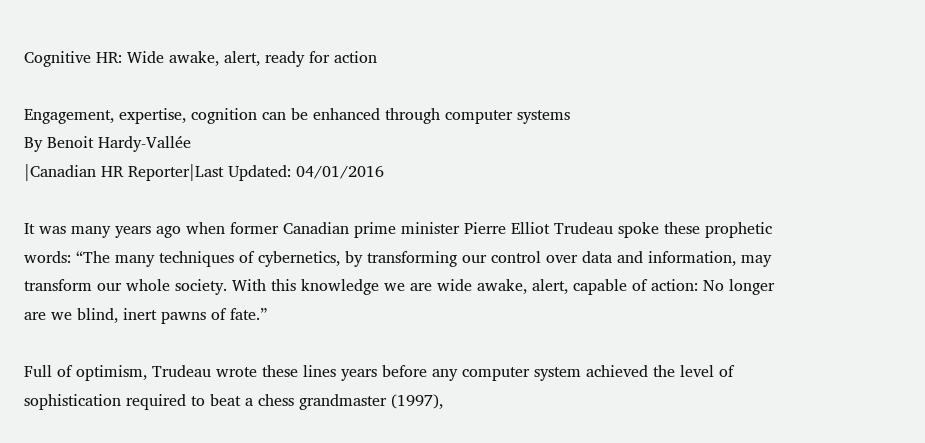Cognitive HR: Wide awake, alert, ready for action

Engagement, expertise, cognition can be enhanced through computer systems
By Benoit Hardy-Vallée
|Canadian HR Reporter|Last Updated: 04/01/2016

It was many years ago when former Canadian prime minister Pierre Elliot Trudeau spoke these prophetic words: “The many techniques of cybernetics, by transforming our control over data and information, may transform our whole society. With this knowledge we are wide awake, alert, capable of action: No longer are we blind, inert pawns of fate.”

Full of optimism, Trudeau wrote these lines years before any computer system achieved the level of sophistication required to beat a chess grandmaster (1997),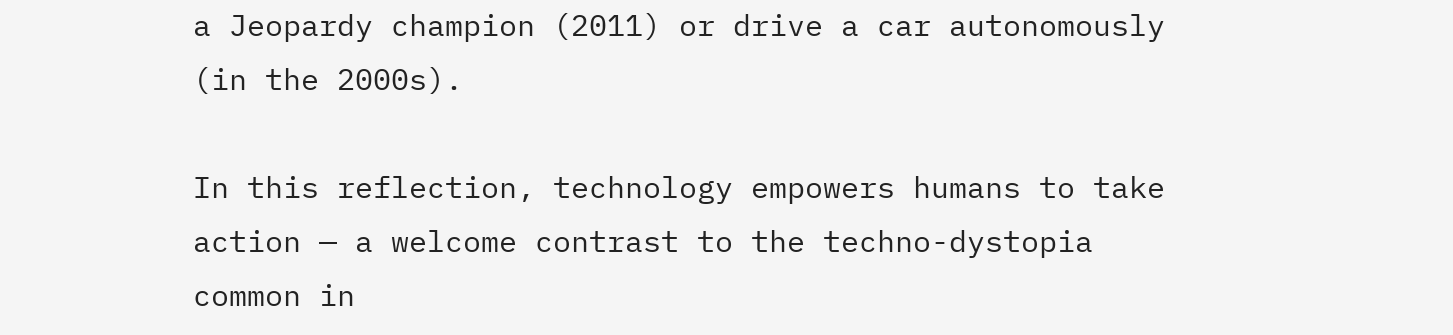a Jeopardy champion (2011) or drive a car autonomously (in the 2000s).

In this reflection, technology empowers humans to take action — a welcome contrast to the techno-dystopia common in